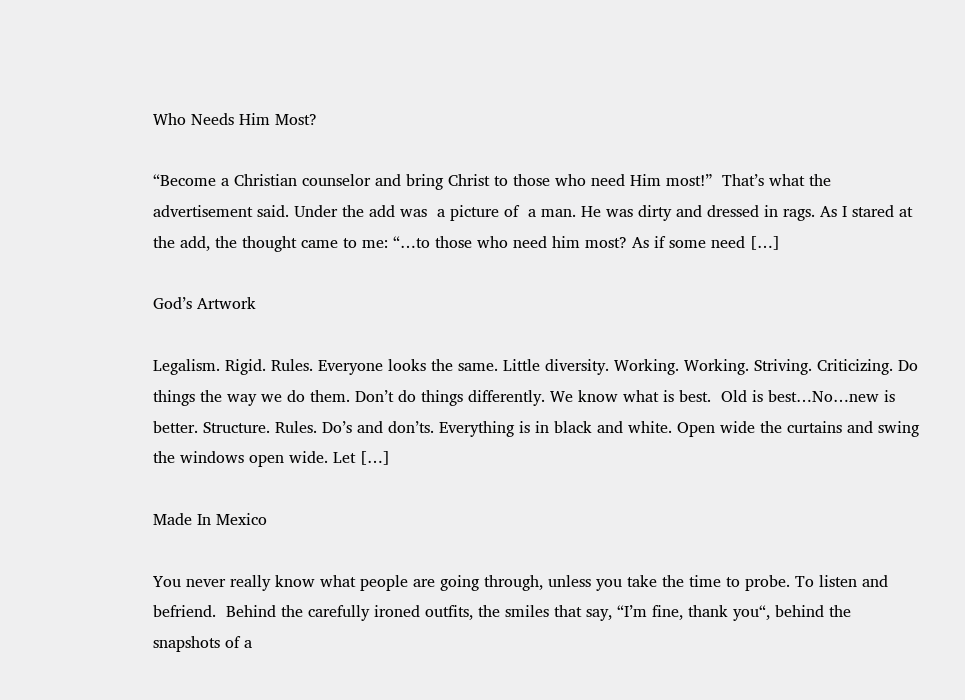Who Needs Him Most?

“Become a Christian counselor and bring Christ to those who need Him most!”  That’s what the advertisement said. Under the add was  a picture of  a man. He was dirty and dressed in rags. As I stared at the add, the thought came to me: “…to those who need him most? As if some need […]

God’s Artwork

Legalism. Rigid. Rules. Everyone looks the same. Little diversity. Working. Working. Striving. Criticizing. Do things the way we do them. Don’t do things differently. We know what is best.  Old is best…No…new is better. Structure. Rules. Do’s and don’ts. Everything is in black and white. Open wide the curtains and swing the windows open wide. Let […]

Made In Mexico

You never really know what people are going through, unless you take the time to probe. To listen and befriend.  Behind the carefully ironed outfits, the smiles that say, “I’m fine, thank you“, behind the snapshots of a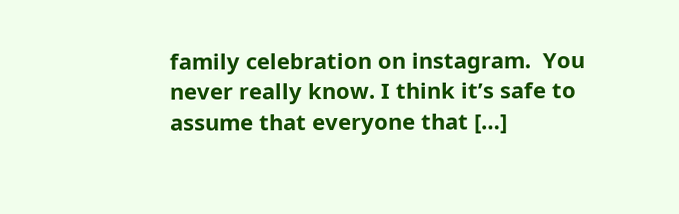family celebration on instagram.  You never really know. I think it’s safe to assume that everyone that […]